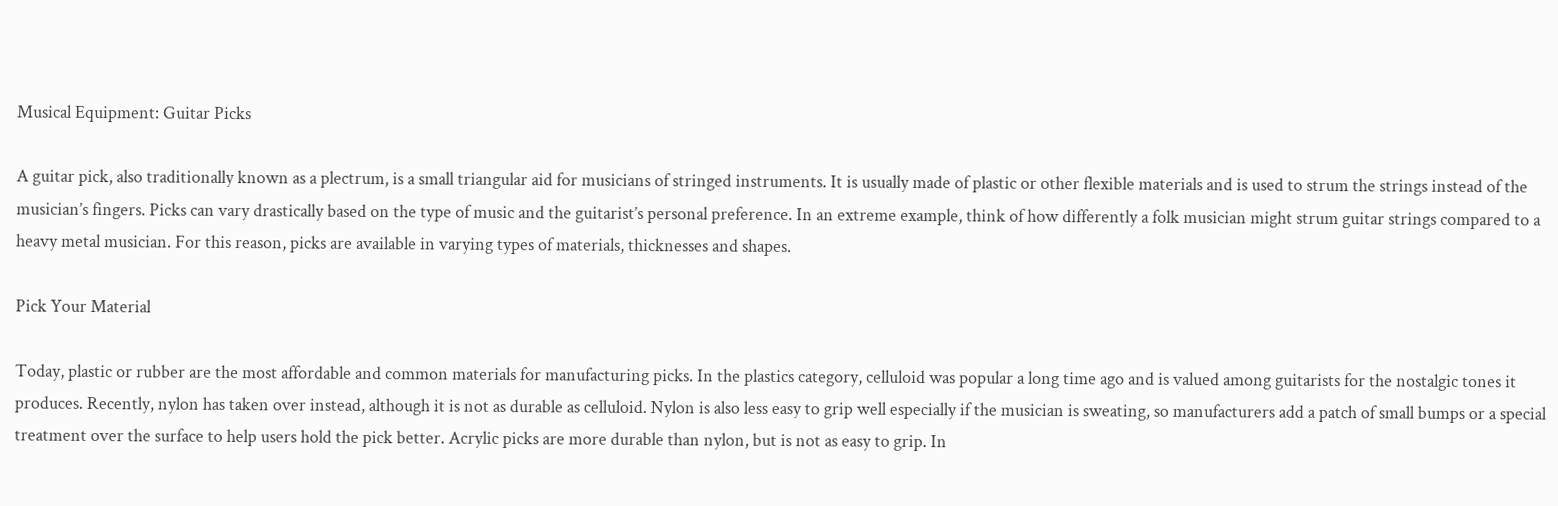Musical Equipment: Guitar Picks

A guitar pick, also traditionally known as a plectrum, is a small triangular aid for musicians of stringed instruments. It is usually made of plastic or other flexible materials and is used to strum the strings instead of the musician’s fingers. Picks can vary drastically based on the type of music and the guitarist’s personal preference. In an extreme example, think of how differently a folk musician might strum guitar strings compared to a heavy metal musician. For this reason, picks are available in varying types of materials, thicknesses and shapes.

Pick Your Material

Today, plastic or rubber are the most affordable and common materials for manufacturing picks. In the plastics category, celluloid was popular a long time ago and is valued among guitarists for the nostalgic tones it produces. Recently, nylon has taken over instead, although it is not as durable as celluloid. Nylon is also less easy to grip well especially if the musician is sweating, so manufacturers add a patch of small bumps or a special treatment over the surface to help users hold the pick better. Acrylic picks are more durable than nylon, but is not as easy to grip. In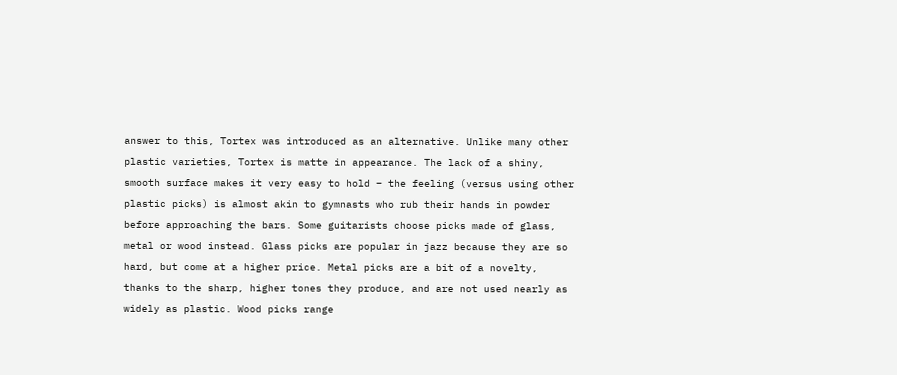answer to this, Tortex was introduced as an alternative. Unlike many other plastic varieties, Tortex is matte in appearance. The lack of a shiny, smooth surface makes it very easy to hold – the feeling (versus using other plastic picks) is almost akin to gymnasts who rub their hands in powder before approaching the bars. Some guitarists choose picks made of glass, metal or wood instead. Glass picks are popular in jazz because they are so hard, but come at a higher price. Metal picks are a bit of a novelty, thanks to the sharp, higher tones they produce, and are not used nearly as widely as plastic. Wood picks range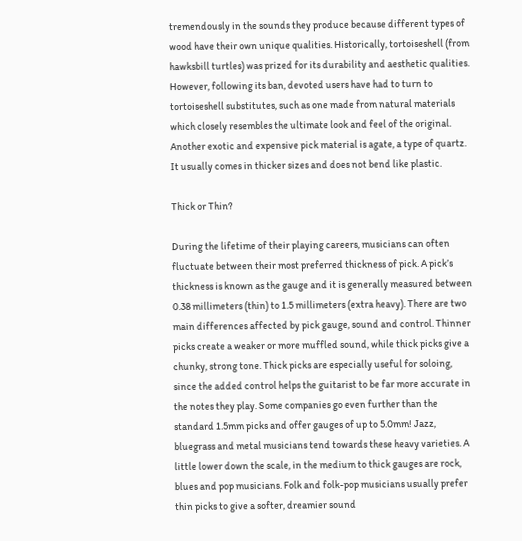tremendously in the sounds they produce because different types of wood have their own unique qualities. Historically, tortoiseshell (from hawksbill turtles) was prized for its durability and aesthetic qualities. However, following its ban, devoted users have had to turn to tortoiseshell substitutes, such as one made from natural materials which closely resembles the ultimate look and feel of the original. Another exotic and expensive pick material is agate, a type of quartz. It usually comes in thicker sizes and does not bend like plastic.

Thick or Thin?

During the lifetime of their playing careers, musicians can often fluctuate between their most preferred thickness of pick. A pick’s thickness is known as the gauge and it is generally measured between 0.38 millimeters (thin) to 1.5 millimeters (extra heavy). There are two main differences affected by pick gauge, sound and control. Thinner picks create a weaker or more muffled sound, while thick picks give a chunky, strong tone. Thick picks are especially useful for soloing, since the added control helps the guitarist to be far more accurate in the notes they play. Some companies go even further than the standard 1.5mm picks and offer gauges of up to 5.0mm! Jazz, bluegrass and metal musicians tend towards these heavy varieties. A little lower down the scale, in the medium to thick gauges are rock, blues and pop musicians. Folk and folk-pop musicians usually prefer thin picks to give a softer, dreamier sound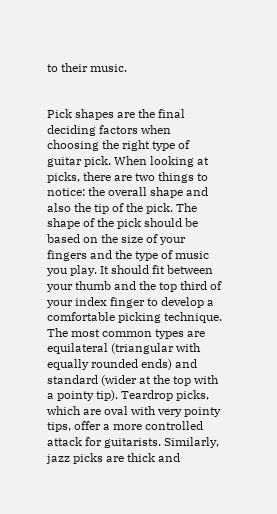to their music.


Pick shapes are the final deciding factors when choosing the right type of guitar pick. When looking at picks, there are two things to notice: the overall shape and also the tip of the pick. The shape of the pick should be based on the size of your fingers and the type of music you play. It should fit between your thumb and the top third of your index finger to develop a comfortable picking technique. The most common types are equilateral (triangular with equally rounded ends) and standard (wider at the top with a pointy tip). Teardrop picks, which are oval with very pointy tips, offer a more controlled attack for guitarists. Similarly, jazz picks are thick and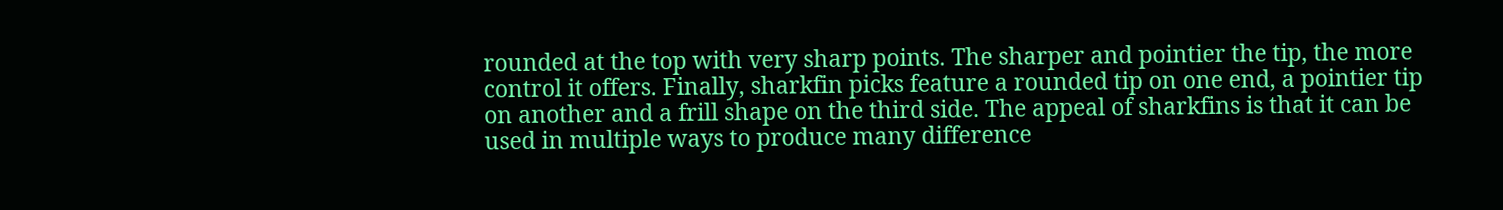rounded at the top with very sharp points. The sharper and pointier the tip, the more control it offers. Finally, sharkfin picks feature a rounded tip on one end, a pointier tip on another and a frill shape on the third side. The appeal of sharkfins is that it can be used in multiple ways to produce many difference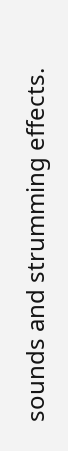sounds and strumming effects.